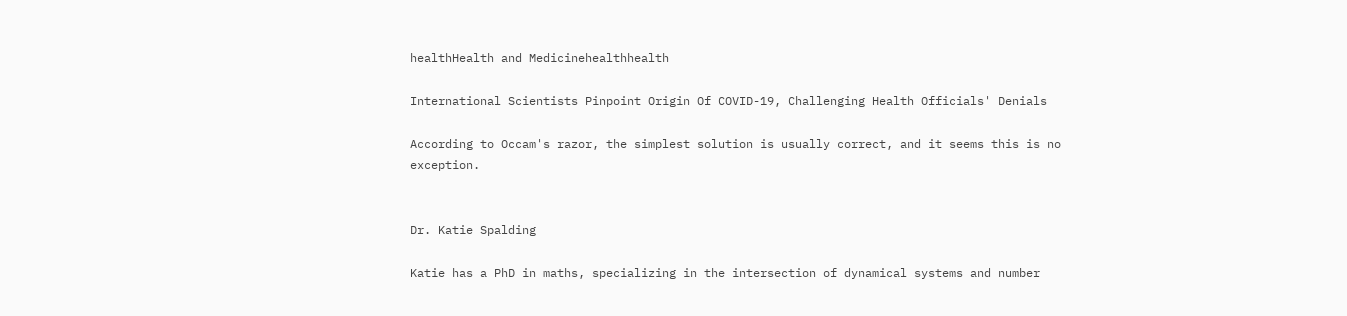healthHealth and Medicinehealthhealth

International Scientists Pinpoint Origin Of COVID-19, Challenging Health Officials' Denials

According to Occam's razor, the simplest solution is usually correct, and it seems this is no exception.


Dr. Katie Spalding

Katie has a PhD in maths, specializing in the intersection of dynamical systems and number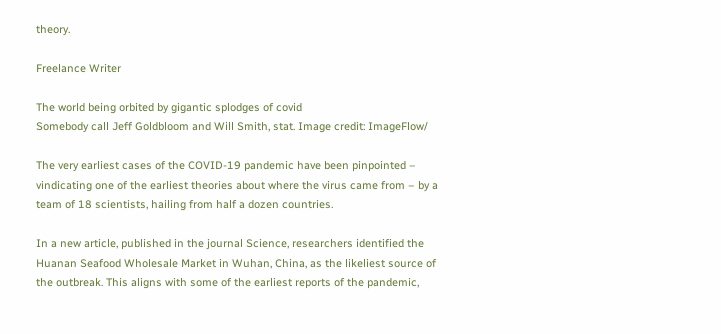theory.

Freelance Writer

The world being orbited by gigantic splodges of covid
Somebody call Jeff Goldbloom and Will Smith, stat. Image credit: ImageFlow/

The very earliest cases of the COVID-19 pandemic have been pinpointed – vindicating one of the earliest theories about where the virus came from – by a team of 18 scientists, hailing from half a dozen countries.

In a new article, published in the journal Science, researchers identified the Huanan Seafood Wholesale Market in Wuhan, China, as the likeliest source of the outbreak. This aligns with some of the earliest reports of the pandemic,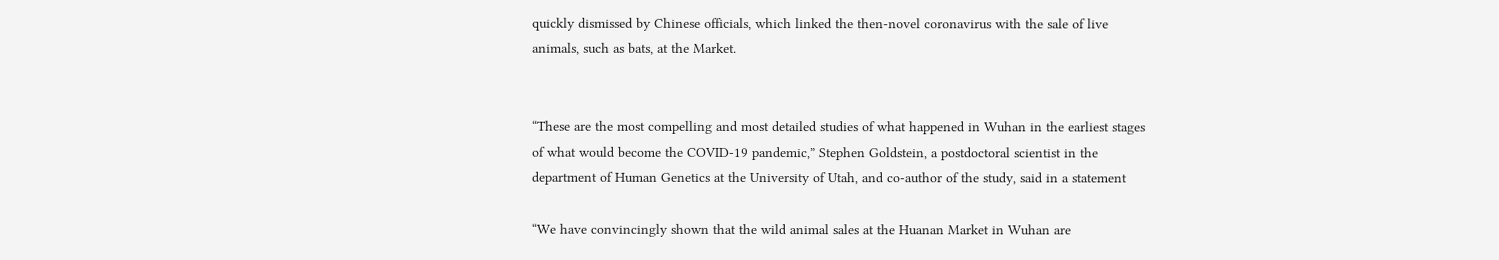quickly dismissed by Chinese officials, which linked the then-novel coronavirus with the sale of live animals, such as bats, at the Market.


“These are the most compelling and most detailed studies of what happened in Wuhan in the earliest stages of what would become the COVID-19 pandemic,” Stephen Goldstein, a postdoctoral scientist in the department of Human Genetics at the University of Utah, and co-author of the study, said in a statement

“We have convincingly shown that the wild animal sales at the Huanan Market in Wuhan are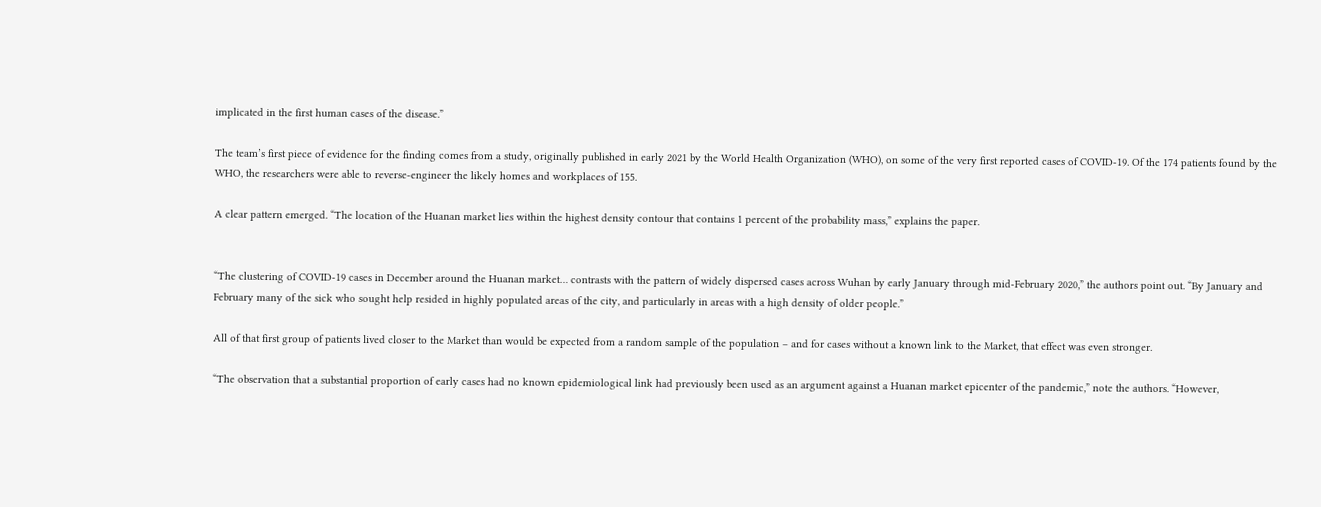implicated in the first human cases of the disease.”

The team’s first piece of evidence for the finding comes from a study, originally published in early 2021 by the World Health Organization (WHO), on some of the very first reported cases of COVID-19. Of the 174 patients found by the WHO, the researchers were able to reverse-engineer the likely homes and workplaces of 155.

A clear pattern emerged. “The location of the Huanan market lies within the highest density contour that contains 1 percent of the probability mass,” explains the paper.


“The clustering of COVID-19 cases in December around the Huanan market… contrasts with the pattern of widely dispersed cases across Wuhan by early January through mid-February 2020,” the authors point out. “By January and February many of the sick who sought help resided in highly populated areas of the city, and particularly in areas with a high density of older people.”

All of that first group of patients lived closer to the Market than would be expected from a random sample of the population – and for cases without a known link to the Market, that effect was even stronger.

“The observation that a substantial proportion of early cases had no known epidemiological link had previously been used as an argument against a Huanan market epicenter of the pandemic,” note the authors. “However,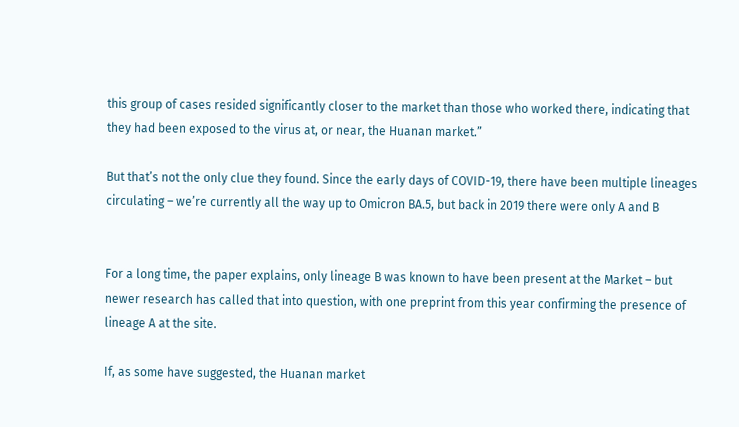this group of cases resided significantly closer to the market than those who worked there, indicating that they had been exposed to the virus at, or near, the Huanan market.”

But that’s not the only clue they found. Since the early days of COVID-19, there have been multiple lineages circulating – we’re currently all the way up to Omicron BA.5, but back in 2019 there were only A and B


For a long time, the paper explains, only lineage B was known to have been present at the Market – but newer research has called that into question, with one preprint from this year confirming the presence of lineage A at the site.

If, as some have suggested, the Huanan market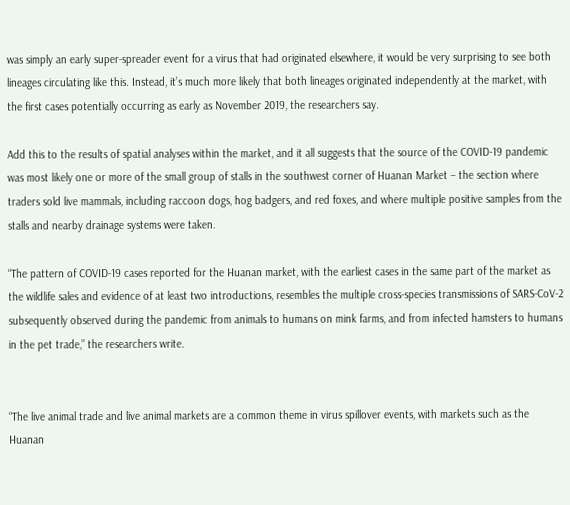was simply an early super-spreader event for a virus that had originated elsewhere, it would be very surprising to see both lineages circulating like this. Instead, it’s much more likely that both lineages originated independently at the market, with the first cases potentially occurring as early as November 2019, the researchers say.

Add this to the results of spatial analyses within the market, and it all suggests that the source of the COVID-19 pandemic was most likely one or more of the small group of stalls in the southwest corner of Huanan Market – the section where traders sold live mammals, including raccoon dogs, hog badgers, and red foxes, and where multiple positive samples from the stalls and nearby drainage systems were taken.

“The pattern of COVID-19 cases reported for the Huanan market, with the earliest cases in the same part of the market as the wildlife sales and evidence of at least two introductions, resembles the multiple cross-species transmissions of SARS-CoV-2 subsequently observed during the pandemic from animals to humans on mink farms, and from infected hamsters to humans in the pet trade,” the researchers write.


“The live animal trade and live animal markets are a common theme in virus spillover events, with markets such as the Huanan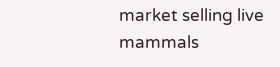market selling live mammals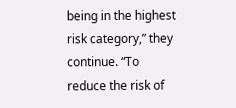being in the highest risk category,” they continue. “To reduce the risk of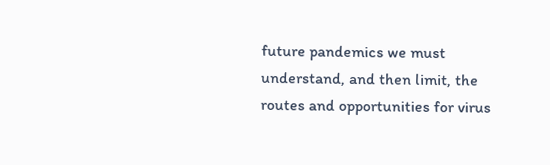future pandemics we must understand, and then limit, the routes and opportunities for virus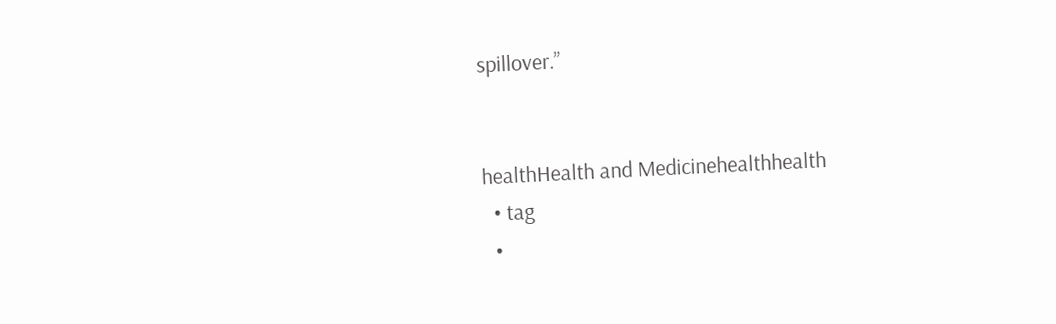spillover.”


healthHealth and Medicinehealthhealth
  • tag
  •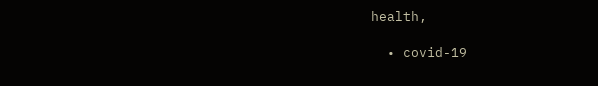health,

  • covid-19